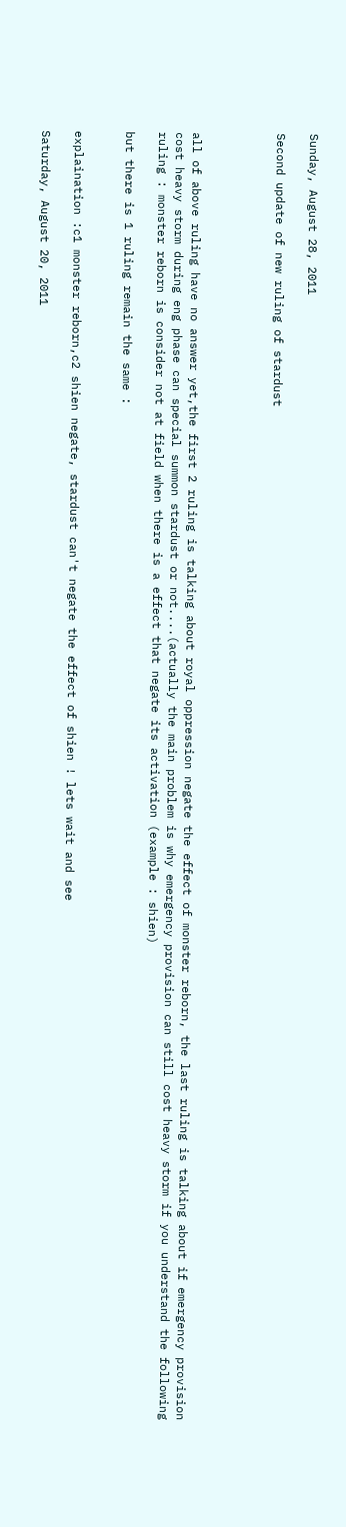Sunday, August 28, 2011

Second update of new ruling of stardust




all of above ruling have no answer yet,the first 2 ruling is talking about royal oppression negate the effect of monster reborn, the last ruling is talking about if emergency provision cost heavy storm during eng phase can special summon stardust or not....(actually the main problem is why emergency provision can still cost heavy storm if you understand the following ruling : monster reborn is consider not at field when there is a effect that negate its activation (example : shien)

but there is 1 ruling remain the same :


explaination :c1 monster reborn,c2 shien negate, stardust can't negate the effect of shien ! lets wait and see

Saturday, August 20, 2011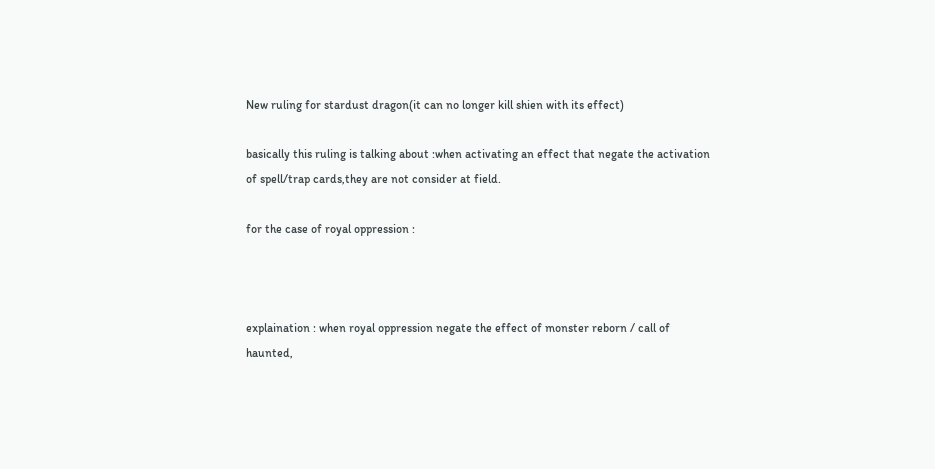New ruling for stardust dragon(it can no longer kill shien with its effect)

basically this ruling is talking about :when activating an effect that negate the activation of spell/trap cards,they are not consider at field.

for the case of royal oppression :



explaination : when royal oppression negate the effect of monster reborn / call of haunted,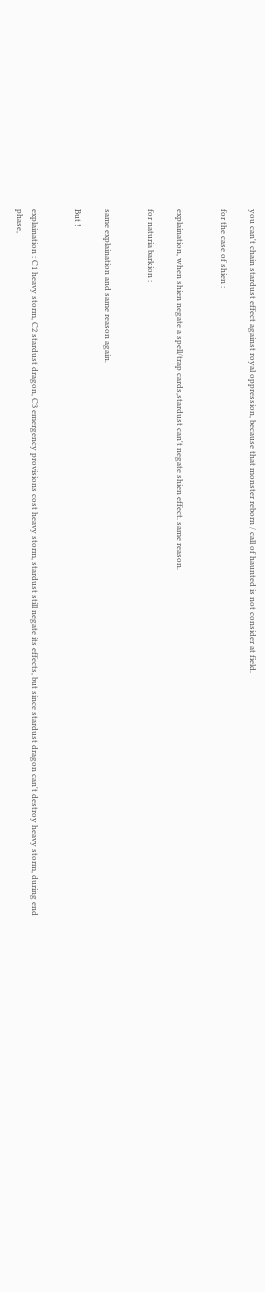you can't chain stardust effect against royal oppression, because that monster reborn / call of haunted is not consider at field.

for the case of shien :


explaination, when shien negate a spell/trap cards,stardust can't negate shien effect. same reason.

for naturia barkion :


same explaination and same reason again.

But !


explaination : C1 heavy storm, C2 stardust dragon, C3 emergency provisions cost heavy storm, stardust still negate its effects, but since stardust dragon can't destroy heavy storm, during end phase,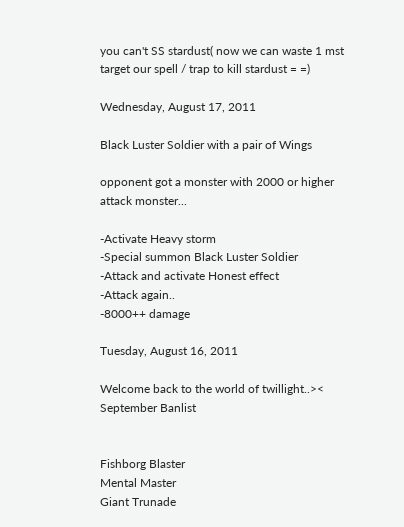you can't SS stardust( now we can waste 1 mst target our spell / trap to kill stardust = =)

Wednesday, August 17, 2011

Black Luster Soldier with a pair of Wings

opponent got a monster with 2000 or higher attack monster...

-Activate Heavy storm
-Special summon Black Luster Soldier
-Attack and activate Honest effect
-Attack again..
-8000++ damage

Tuesday, August 16, 2011

Welcome back to the world of twillight..>< September Banlist


Fishborg Blaster
Mental Master
Giant Trunade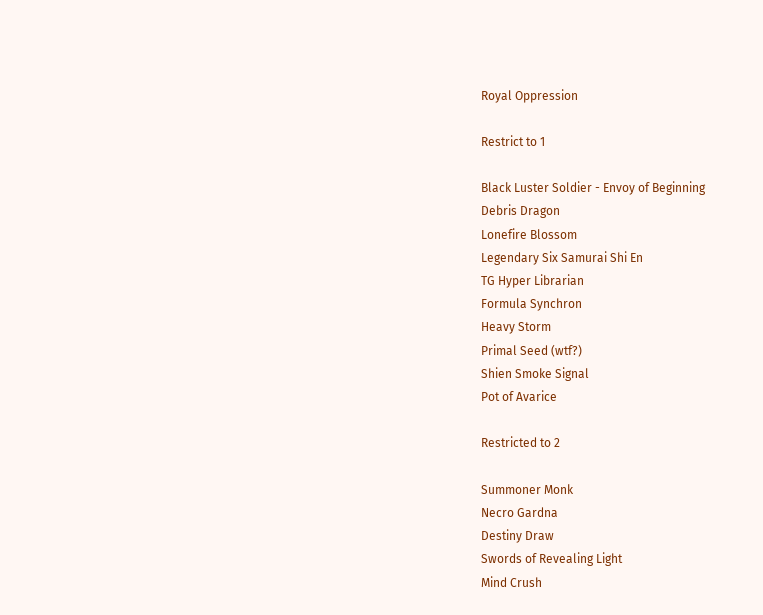Royal Oppression

Restrict to 1

Black Luster Soldier - Envoy of Beginning
Debris Dragon
Lonefire Blossom
Legendary Six Samurai Shi En
TG Hyper Librarian
Formula Synchron
Heavy Storm
Primal Seed (wtf?)
Shien Smoke Signal
Pot of Avarice

Restricted to 2

Summoner Monk
Necro Gardna
Destiny Draw
Swords of Revealing Light
Mind Crush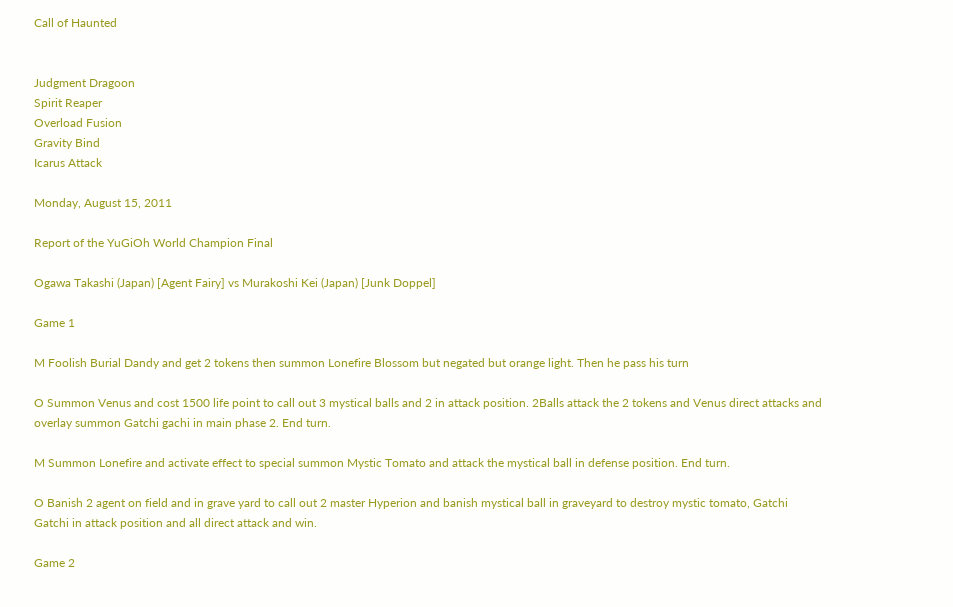Call of Haunted


Judgment Dragoon
Spirit Reaper
Overload Fusion
Gravity Bind
Icarus Attack

Monday, August 15, 2011

Report of the YuGiOh World Champion Final

Ogawa Takashi (Japan) [Agent Fairy] vs Murakoshi Kei (Japan) [Junk Doppel]

Game 1

M Foolish Burial Dandy and get 2 tokens then summon Lonefire Blossom but negated but orange light. Then he pass his turn

O Summon Venus and cost 1500 life point to call out 3 mystical balls and 2 in attack position. 2Balls attack the 2 tokens and Venus direct attacks and overlay summon Gatchi gachi in main phase 2. End turn.

M Summon Lonefire and activate effect to special summon Mystic Tomato and attack the mystical ball in defense position. End turn.

O Banish 2 agent on field and in grave yard to call out 2 master Hyperion and banish mystical ball in graveyard to destroy mystic tomato, Gatchi Gatchi in attack position and all direct attack and win.

Game 2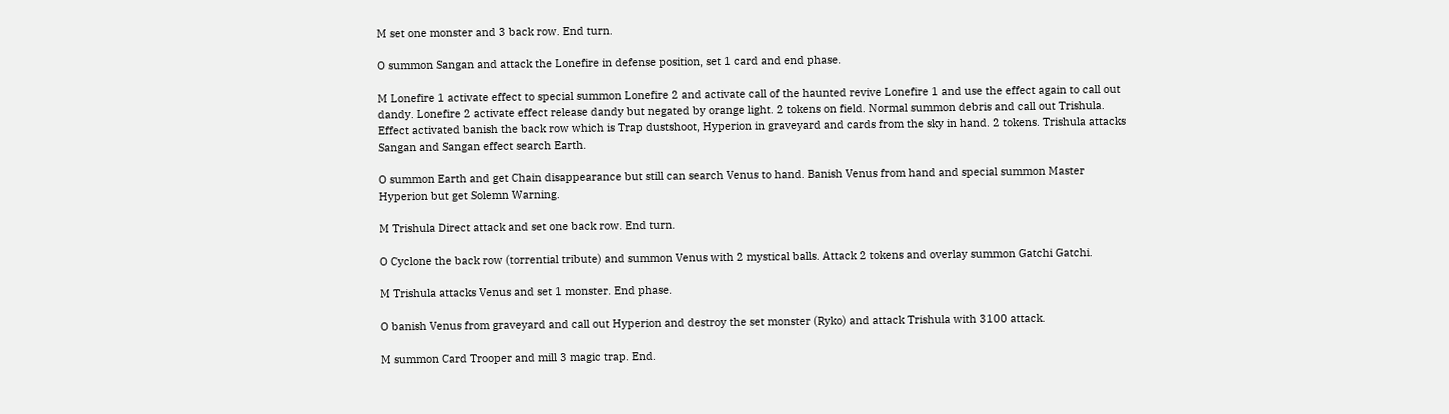M set one monster and 3 back row. End turn.

O summon Sangan and attack the Lonefire in defense position, set 1 card and end phase.

M Lonefire 1 activate effect to special summon Lonefire 2 and activate call of the haunted revive Lonefire 1 and use the effect again to call out dandy. Lonefire 2 activate effect release dandy but negated by orange light. 2 tokens on field. Normal summon debris and call out Trishula. Effect activated banish the back row which is Trap dustshoot, Hyperion in graveyard and cards from the sky in hand. 2 tokens. Trishula attacks Sangan and Sangan effect search Earth.

O summon Earth and get Chain disappearance but still can search Venus to hand. Banish Venus from hand and special summon Master Hyperion but get Solemn Warning.

M Trishula Direct attack and set one back row. End turn.

O Cyclone the back row (torrential tribute) and summon Venus with 2 mystical balls. Attack 2 tokens and overlay summon Gatchi Gatchi.

M Trishula attacks Venus and set 1 monster. End phase.

O banish Venus from graveyard and call out Hyperion and destroy the set monster (Ryko) and attack Trishula with 3100 attack.

M summon Card Trooper and mill 3 magic trap. End.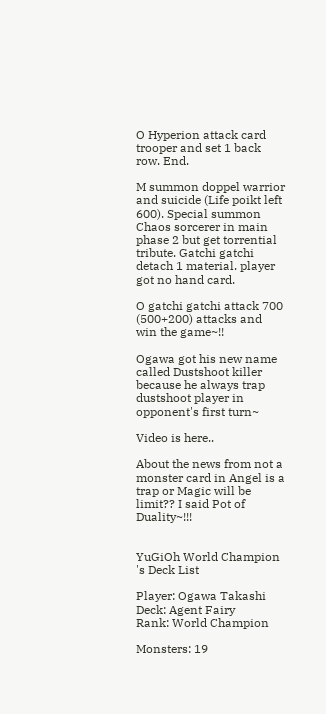O Hyperion attack card trooper and set 1 back row. End.

M summon doppel warrior and suicide (Life poikt left 600). Special summon Chaos sorcerer in main phase 2 but get torrential tribute. Gatchi gatchi detach 1 material. player got no hand card.

O gatchi gatchi attack 700 (500+200) attacks and win the game~!!

Ogawa got his new name called Dustshoot killer because he always trap dustshoot player in opponent's first turn~

Video is here..

About the news from not a monster card in Angel is a trap or Magic will be limit?? I said Pot of Duality~!!!


YuGiOh World Champion 's Deck List

Player: Ogawa Takashi
Deck: Agent Fairy
Rank: World Champion

Monsters: 19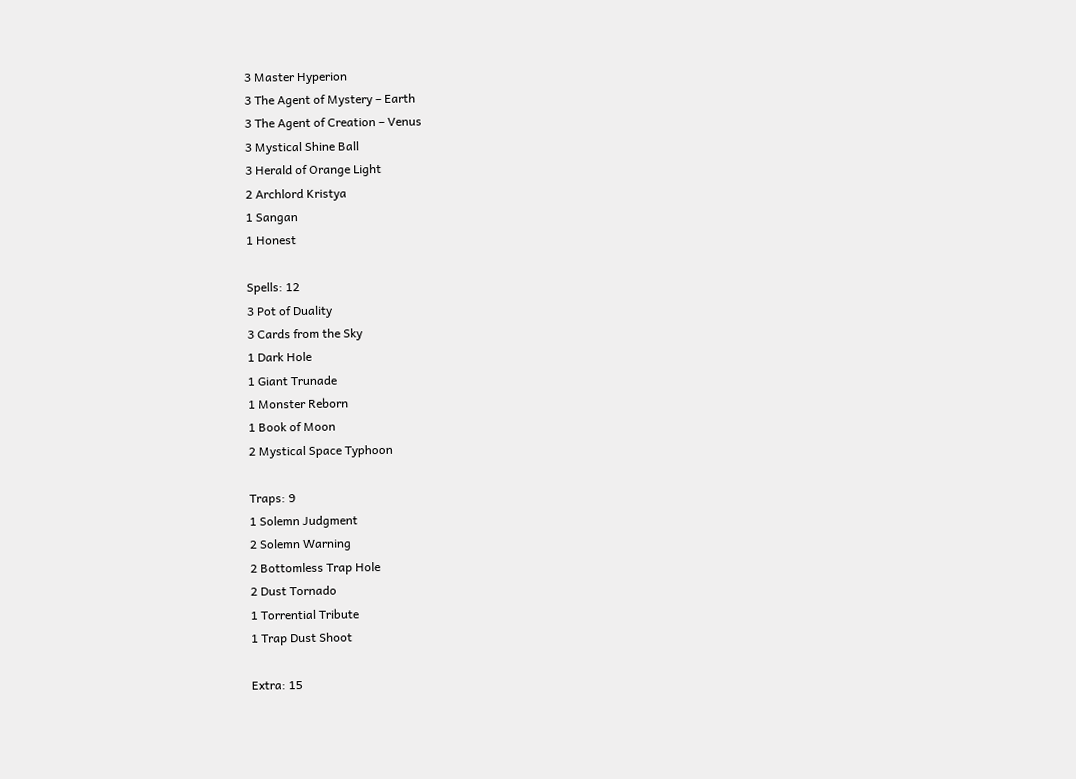3 Master Hyperion
3 The Agent of Mystery – Earth
3 The Agent of Creation – Venus
3 Mystical Shine Ball
3 Herald of Orange Light
2 Archlord Kristya
1 Sangan
1 Honest

Spells: 12
3 Pot of Duality
3 Cards from the Sky
1 Dark Hole
1 Giant Trunade
1 Monster Reborn
1 Book of Moon
2 Mystical Space Typhoon

Traps: 9
1 Solemn Judgment
2 Solemn Warning
2 Bottomless Trap Hole
2 Dust Tornado
1 Torrential Tribute
1 Trap Dust Shoot

Extra: 15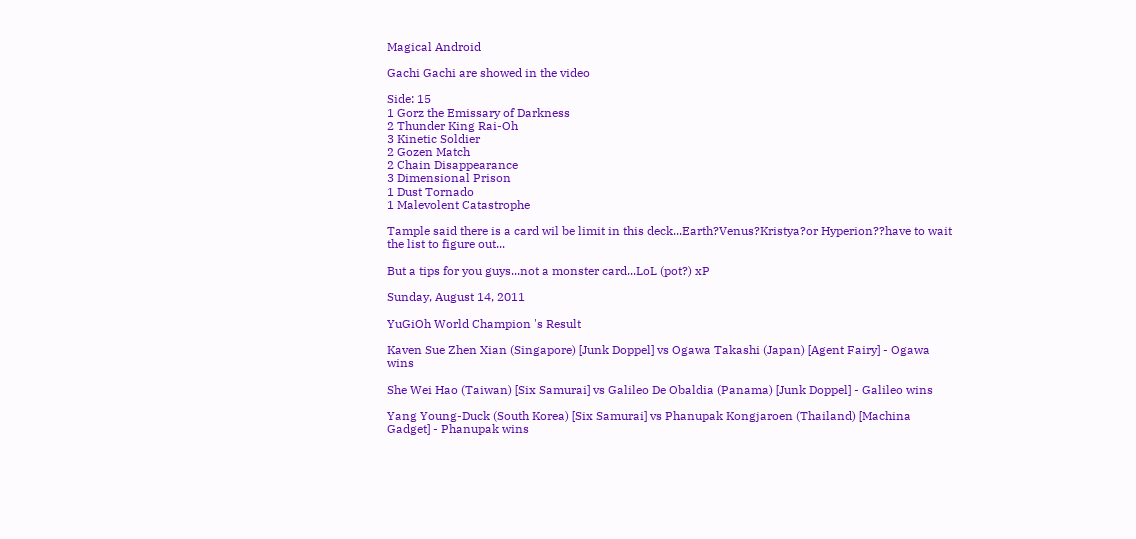Magical Android

Gachi Gachi are showed in the video

Side: 15
1 Gorz the Emissary of Darkness
2 Thunder King Rai-Oh
3 Kinetic Soldier
2 Gozen Match
2 Chain Disappearance
3 Dimensional Prison
1 Dust Tornado
1 Malevolent Catastrophe

Tample said there is a card wil be limit in this deck...Earth?Venus?Kristya?or Hyperion??have to wait the list to figure out...

But a tips for you guys...not a monster card...LoL (pot?) xP

Sunday, August 14, 2011

YuGiOh World Champion 's Result

Kaven Sue Zhen Xian (Singapore) [Junk Doppel] vs Ogawa Takashi (Japan) [Agent Fairy] - Ogawa wins

She Wei Hao (Taiwan) [Six Samurai] vs Galileo De Obaldia (Panama) [Junk Doppel] - Galileo wins

Yang Young-Duck (South Korea) [Six Samurai] vs Phanupak Kongjaroen (Thailand) [Machina Gadget] - Phanupak wins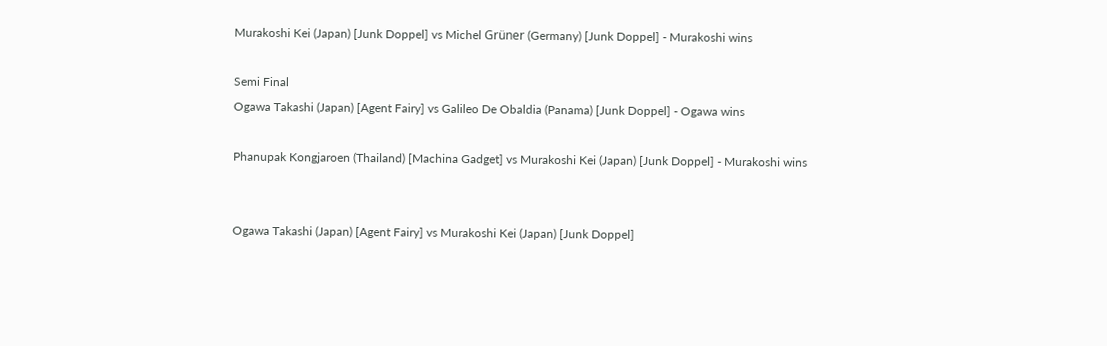Murakoshi Kei (Japan) [Junk Doppel] vs Michel Grüner (Germany) [Junk Doppel] - Murakoshi wins

Semi Final
Ogawa Takashi (Japan) [Agent Fairy] vs Galileo De Obaldia (Panama) [Junk Doppel] - Ogawa wins

Phanupak Kongjaroen (Thailand) [Machina Gadget] vs Murakoshi Kei (Japan) [Junk Doppel] - Murakoshi wins


Ogawa Takashi (Japan) [Agent Fairy] vs Murakoshi Kei (Japan) [Junk Doppel]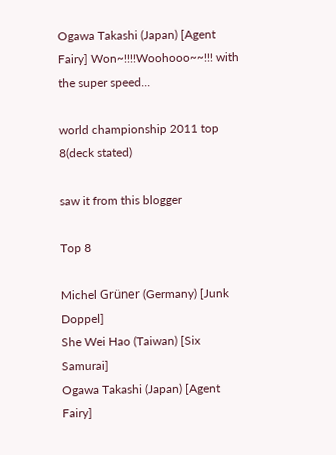Ogawa Takashi (Japan) [Agent Fairy] Won~!!!!Woohooo~~!!! with the super speed...

world championship 2011 top 8(deck stated)

saw it from this blogger

Top 8

Michel Grüner (Germany) [Junk Doppel]
She Wei Hao (Taiwan) [Six Samurai]
Ogawa Takashi (Japan) [Agent Fairy]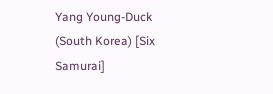Yang Young-Duck (South Korea) [Six Samurai]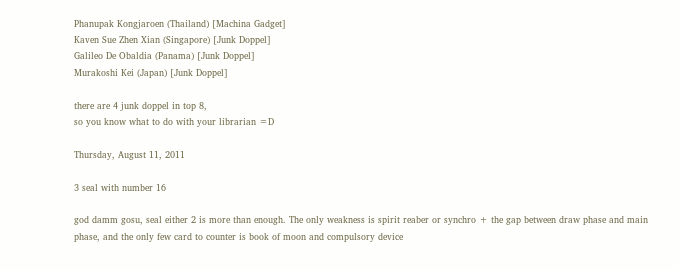Phanupak Kongjaroen (Thailand) [Machina Gadget]
Kaven Sue Zhen Xian (Singapore) [Junk Doppel]
Galileo De Obaldia (Panama) [Junk Doppel]
Murakoshi Kei (Japan) [Junk Doppel]

there are 4 junk doppel in top 8,
so you know what to do with your librarian =D

Thursday, August 11, 2011

3 seal with number 16

god damm gosu, seal either 2 is more than enough. The only weakness is spirit reaber or synchro + the gap between draw phase and main phase, and the only few card to counter is book of moon and compulsory device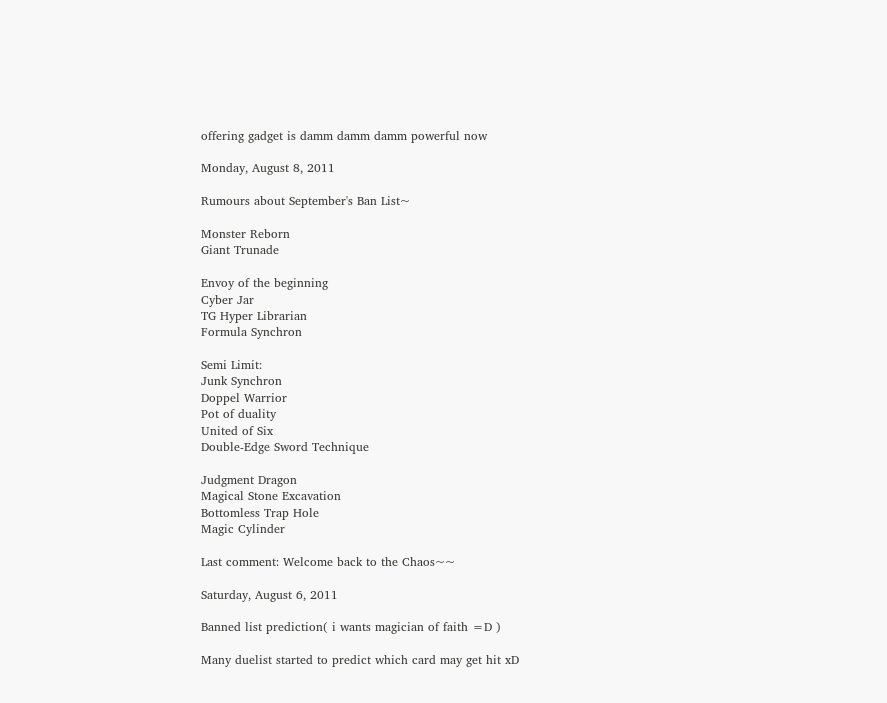offering gadget is damm damm damm powerful now

Monday, August 8, 2011

Rumours about September's Ban List~

Monster Reborn
Giant Trunade

Envoy of the beginning
Cyber Jar
TG Hyper Librarian
Formula Synchron

Semi Limit:
Junk Synchron
Doppel Warrior
Pot of duality
United of Six
Double-Edge Sword Technique

Judgment Dragon
Magical Stone Excavation
Bottomless Trap Hole
Magic Cylinder

Last comment: Welcome back to the Chaos~~

Saturday, August 6, 2011

Banned list prediction( i wants magician of faith =D )

Many duelist started to predict which card may get hit xD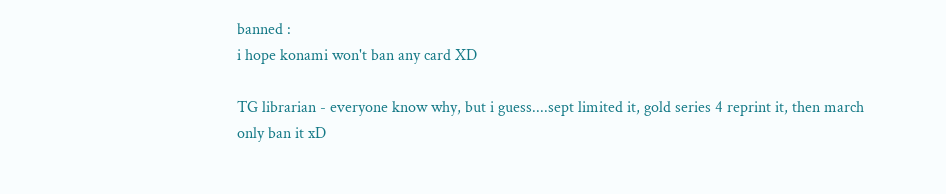banned :
i hope konami won't ban any card XD

TG librarian - everyone know why, but i guess....sept limited it, gold series 4 reprint it, then march only ban it xD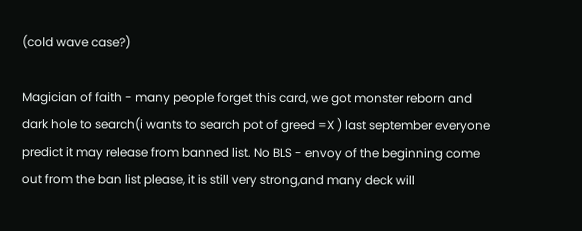(cold wave case?)

Magician of faith - many people forget this card, we got monster reborn and dark hole to search(i wants to search pot of greed =X ) last september everyone predict it may release from banned list. No BLS - envoy of the beginning come out from the ban list please, it is still very strong,and many deck will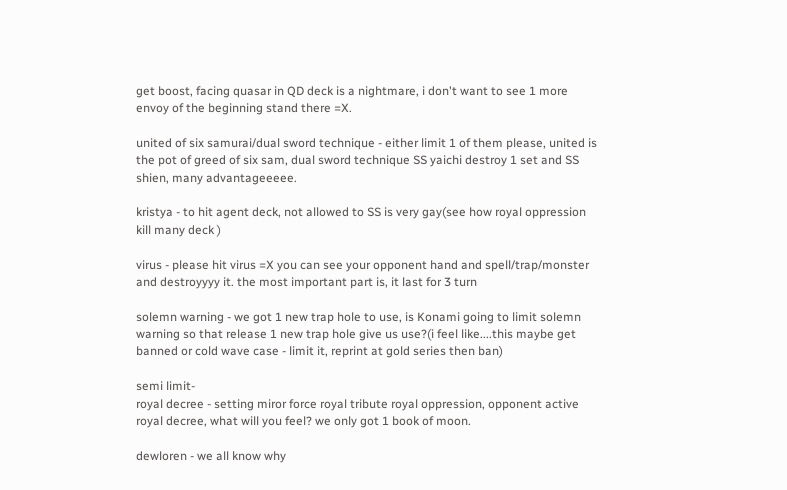get boost, facing quasar in QD deck is a nightmare, i don't want to see 1 more envoy of the beginning stand there =X.

united of six samurai/dual sword technique - either limit 1 of them please, united is the pot of greed of six sam, dual sword technique SS yaichi destroy 1 set and SS shien, many advantageeeee.

kristya - to hit agent deck, not allowed to SS is very gay(see how royal oppression kill many deck )

virus - please hit virus =X you can see your opponent hand and spell/trap/monster and destroyyyy it. the most important part is, it last for 3 turn

solemn warning - we got 1 new trap hole to use, is Konami going to limit solemn warning so that release 1 new trap hole give us use?(i feel like....this maybe get banned or cold wave case - limit it, reprint at gold series then ban)

semi limit-
royal decree - setting miror force royal tribute royal oppression, opponent active royal decree, what will you feel? we only got 1 book of moon.

dewloren - we all know why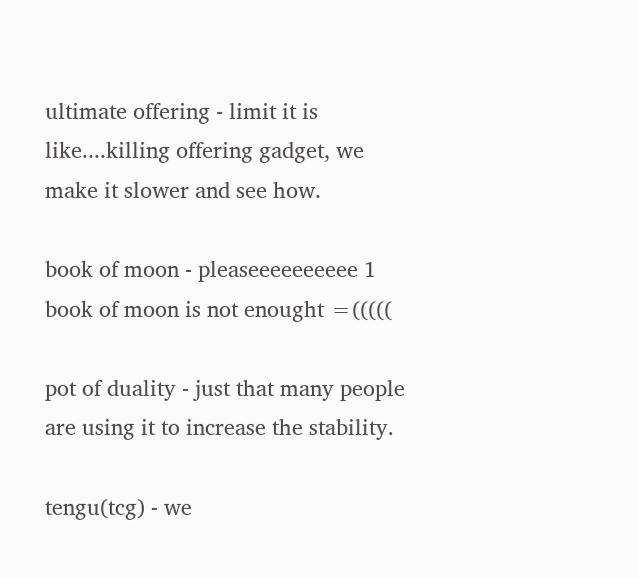ultimate offering - limit it is like....killing offering gadget, we make it slower and see how.

book of moon - pleaseeeeeeeeee 1 book of moon is not enought =(((((

pot of duality - just that many people are using it to increase the stability.

tengu(tcg) - we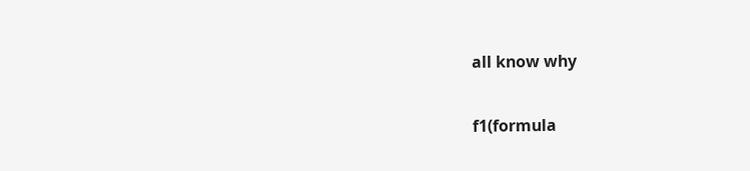all know why

f1(formula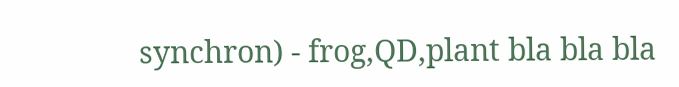synchron) - frog,QD,plant bla bla bla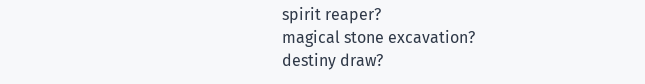spirit reaper?
magical stone excavation?
destiny draw?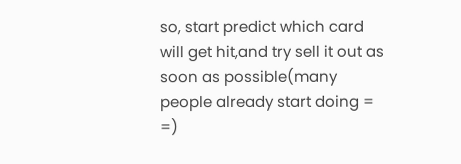so, start predict which card will get hit,and try sell it out as soon as possible(many people already start doing = =)